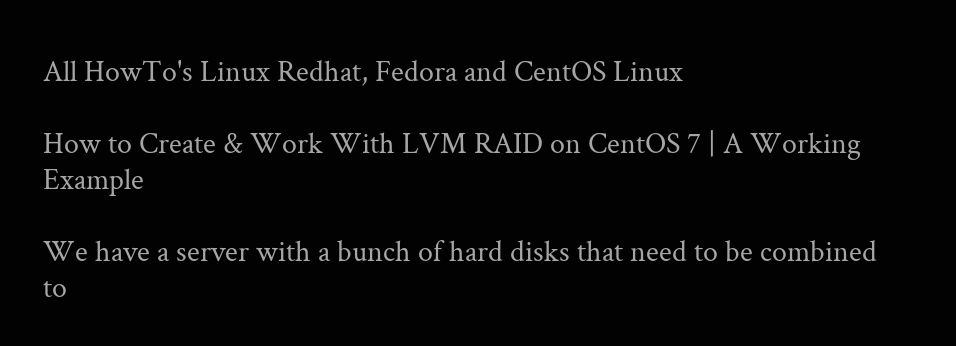All HowTo's Linux Redhat, Fedora and CentOS Linux

How to Create & Work With LVM RAID on CentOS 7 | A Working Example

We have a server with a bunch of hard disks that need to be combined to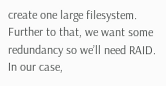create one large filesystem. Further to that, we want some redundancy so we’ll need RAID. In our case,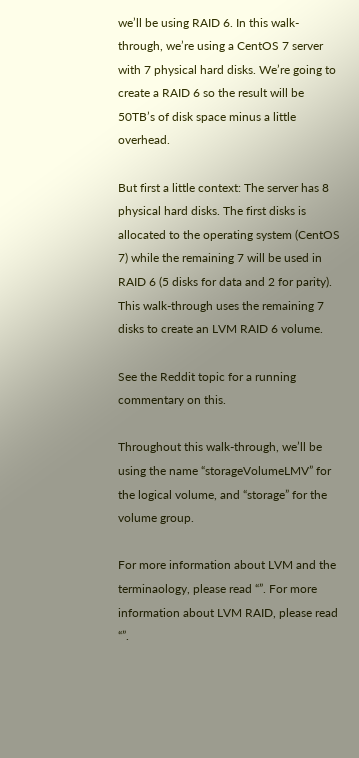we’ll be using RAID 6. In this walk-through, we’re using a CentOS 7 server with 7 physical hard disks. We’re going to create a RAID 6 so the result will be 50TB’s of disk space minus a little overhead.

But first a little context: The server has 8 physical hard disks. The first disks is allocated to the operating system (CentOS 7) while the remaining 7 will be used in RAID 6 (5 disks for data and 2 for parity). This walk-through uses the remaining 7 disks to create an LVM RAID 6 volume.

See the Reddit topic for a running commentary on this.

Throughout this walk-through, we’ll be using the name “storageVolumeLMV” for the logical volume, and “storage” for the volume group.

For more information about LVM and the terminaology, please read “”. For more information about LVM RAID, please read “”.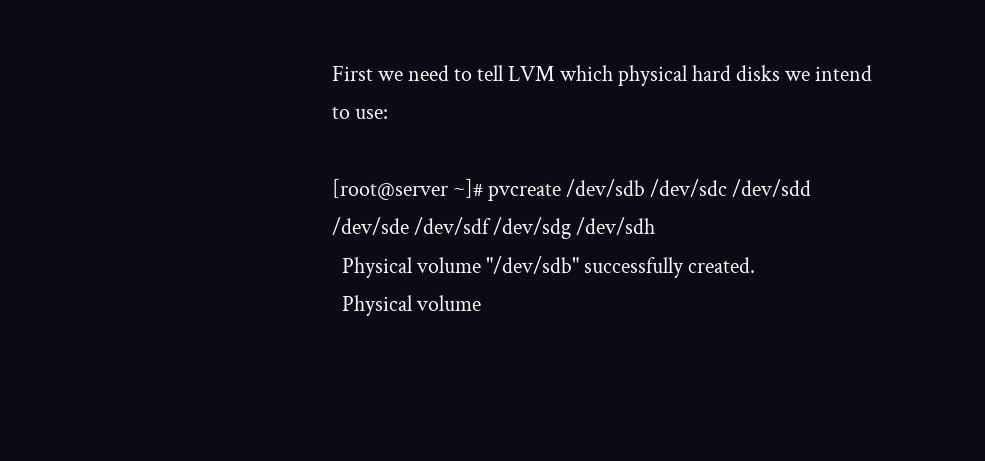First we need to tell LVM which physical hard disks we intend to use:

[root@server ~]# pvcreate /dev/sdb /dev/sdc /dev/sdd /dev/sde /dev/sdf /dev/sdg /dev/sdh
  Physical volume "/dev/sdb" successfully created.
  Physical volume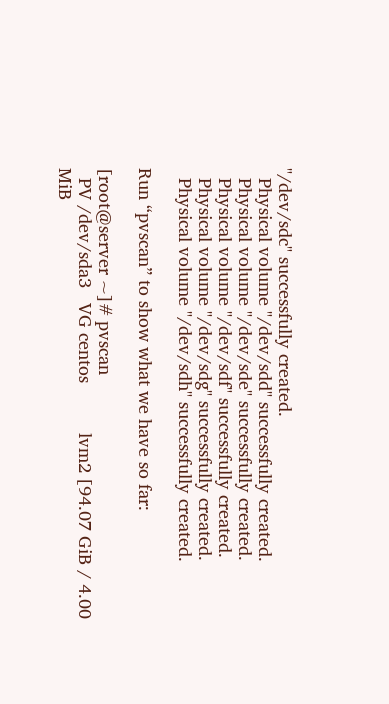"/dev/sdc" successfully created.
  Physical volume "/dev/sdd" successfully created.
  Physical volume "/dev/sde" successfully created.
  Physical volume "/dev/sdf" successfully created.
  Physical volume "/dev/sdg" successfully created.
  Physical volume "/dev/sdh" successfully created.

Run “pvscan” to show what we have so far:

[root@server ~]# pvscan
  PV /dev/sda3   VG centos          lvm2 [94.07 GiB / 4.00 MiB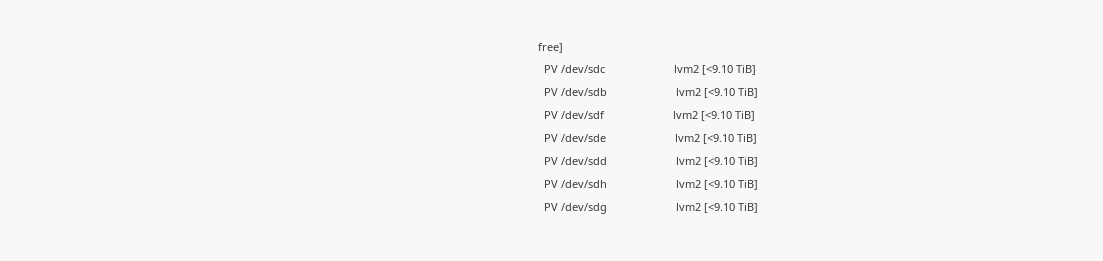free]
  PV /dev/sdc                       lvm2 [<9.10 TiB]
  PV /dev/sdb                       lvm2 [<9.10 TiB]
  PV /dev/sdf                       lvm2 [<9.10 TiB]
  PV /dev/sde                       lvm2 [<9.10 TiB]
  PV /dev/sdd                       lvm2 [<9.10 TiB]
  PV /dev/sdh                       lvm2 [<9.10 TiB]
  PV /dev/sdg                       lvm2 [<9.10 TiB]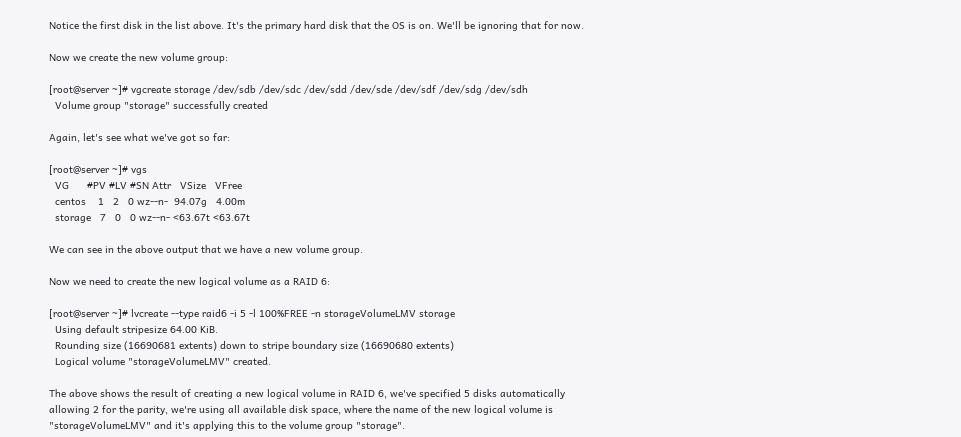Notice the first disk in the list above. It's the primary hard disk that the OS is on. We'll be ignoring that for now.

Now we create the new volume group:

[root@server ~]# vgcreate storage /dev/sdb /dev/sdc /dev/sdd /dev/sde /dev/sdf /dev/sdg /dev/sdh
  Volume group "storage" successfully created

Again, let's see what we've got so far:

[root@server ~]# vgs
  VG      #PV #LV #SN Attr   VSize   VFree
  centos    1   2   0 wz--n-  94.07g   4.00m
  storage   7   0   0 wz--n- <63.67t <63.67t

We can see in the above output that we have a new volume group.

Now we need to create the new logical volume as a RAID 6:

[root@server ~]# lvcreate --type raid6 -i 5 -l 100%FREE -n storageVolumeLMV storage
  Using default stripesize 64.00 KiB.
  Rounding size (16690681 extents) down to stripe boundary size (16690680 extents)
  Logical volume "storageVolumeLMV" created.

The above shows the result of creating a new logical volume in RAID 6, we've specified 5 disks automatically allowing 2 for the parity, we're using all available disk space, where the name of the new logical volume is "storageVolumeLMV" and it's applying this to the volume group "storage".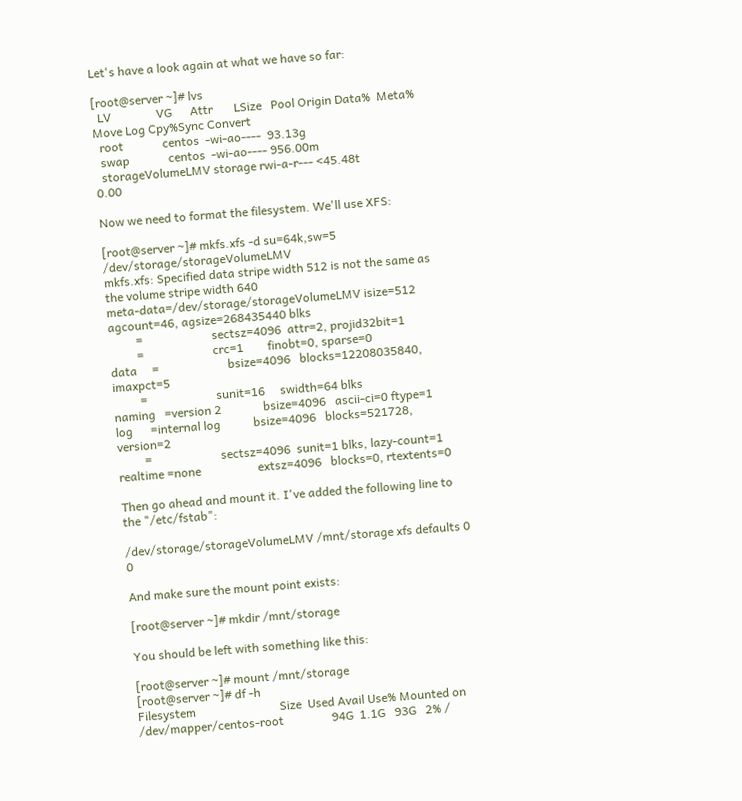Let's have a look again at what we have so far:

[root@server ~]# lvs
  LV               VG      Attr       LSize   Pool Origin Data%  Meta%  Move Log Cpy%Sync Convert
  root             centos  -wi-ao----  93.13g
  swap             centos  -wi-ao---- 956.00m
  storageVolumeLMV storage rwi-a-r--- <45.48t                                    0.00

Now we need to format the filesystem. We'll use XFS:

[root@server ~]# mkfs.xfs -d su=64k,sw=5 /dev/storage/storageVolumeLMV
mkfs.xfs: Specified data stripe width 512 is not the same as the volume stripe width 640
meta-data=/dev/storage/storageVolumeLMV isize=512    agcount=46, agsize=268435440 blks
         =                       sectsz=4096  attr=2, projid32bit=1
         =                       crc=1        finobt=0, sparse=0
data     =                       bsize=4096   blocks=12208035840, imaxpct=5
         =                       sunit=16     swidth=64 blks
naming   =version 2              bsize=4096   ascii-ci=0 ftype=1
log      =internal log           bsize=4096   blocks=521728, version=2
         =                       sectsz=4096  sunit=1 blks, lazy-count=1
realtime =none                   extsz=4096   blocks=0, rtextents=0

Then go ahead and mount it. I've added the following line to the "/etc/fstab":

/dev/storage/storageVolumeLMV /mnt/storage xfs defaults 0 0

And make sure the mount point exists:

[root@server ~]# mkdir /mnt/storage

You should be left with something like this:

[root@server ~]# mount /mnt/storage
[root@server ~]# df -h
Filesystem                            Size  Used Avail Use% Mounted on
/dev/mapper/centos-root                94G  1.1G   93G   2% /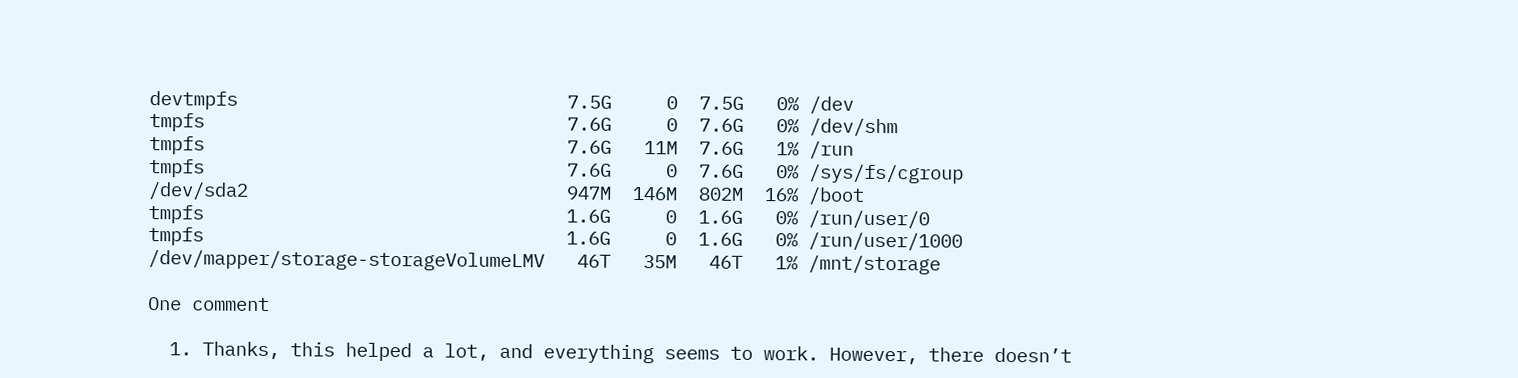devtmpfs                              7.5G     0  7.5G   0% /dev
tmpfs                                 7.6G     0  7.6G   0% /dev/shm
tmpfs                                 7.6G   11M  7.6G   1% /run
tmpfs                                 7.6G     0  7.6G   0% /sys/fs/cgroup
/dev/sda2                             947M  146M  802M  16% /boot
tmpfs                                 1.6G     0  1.6G   0% /run/user/0
tmpfs                                 1.6G     0  1.6G   0% /run/user/1000
/dev/mapper/storage-storageVolumeLMV   46T   35M   46T   1% /mnt/storage

One comment

  1. Thanks, this helped a lot, and everything seems to work. However, there doesn’t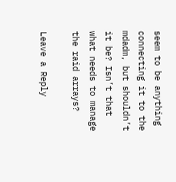seem to be anything connecting it to the mdadm, but shouldn’t it be? Isn’t that what needs to manage the raid arrays?

Leave a Reply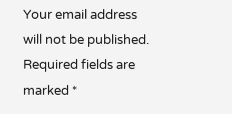Your email address will not be published. Required fields are marked *